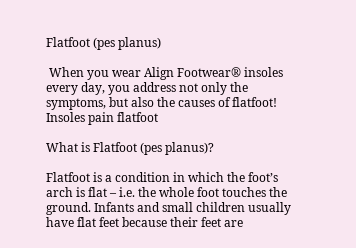Flatfoot (pes planus)

 When you wear Align Footwear® insoles every day, you address not only the symptoms, but also the causes of flatfoot!
Insoles pain flatfoot

What is Flatfoot (pes planus)?

Flatfoot is a condition in which the foot’s arch is flat – i.e. the whole foot touches the ground. Infants and small children usually have flat feet because their feet are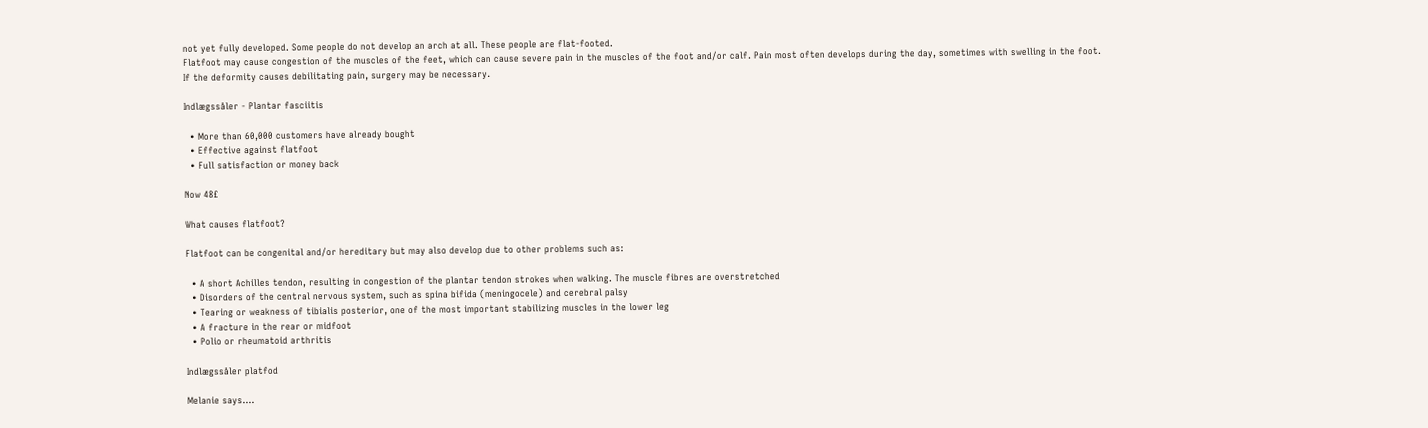not yet fully developed. Some people do not develop an arch at all. These people are flat-footed.
Flatfoot may cause congestion of the muscles of the feet, which can cause severe pain in the muscles of the foot and/or calf. Pain most often develops during the day, sometimes with swelling in the foot.
If the deformity causes debilitating pain, surgery may be necessary.

Indlægssåler - Plantar fasciitis

  • More than 60,000 customers have already bought
  • Effective against flatfoot
  • Full satisfaction or money back

Now 48£

What causes flatfoot?

Flatfoot can be congenital and/or hereditary but may also develop due to other problems such as:

  • A short Achilles tendon, resulting in congestion of the plantar tendon strokes when walking. The muscle fibres are overstretched
  • Disorders of the central nervous system, such as spina bifida (meningocele) and cerebral palsy
  • Tearing or weakness of tibialis posterior, one of the most important stabilizing muscles in the lower leg
  • A fracture in the rear or midfoot
  • Polio or rheumatoid arthritis

Indlægssåler platfod

Melanie says….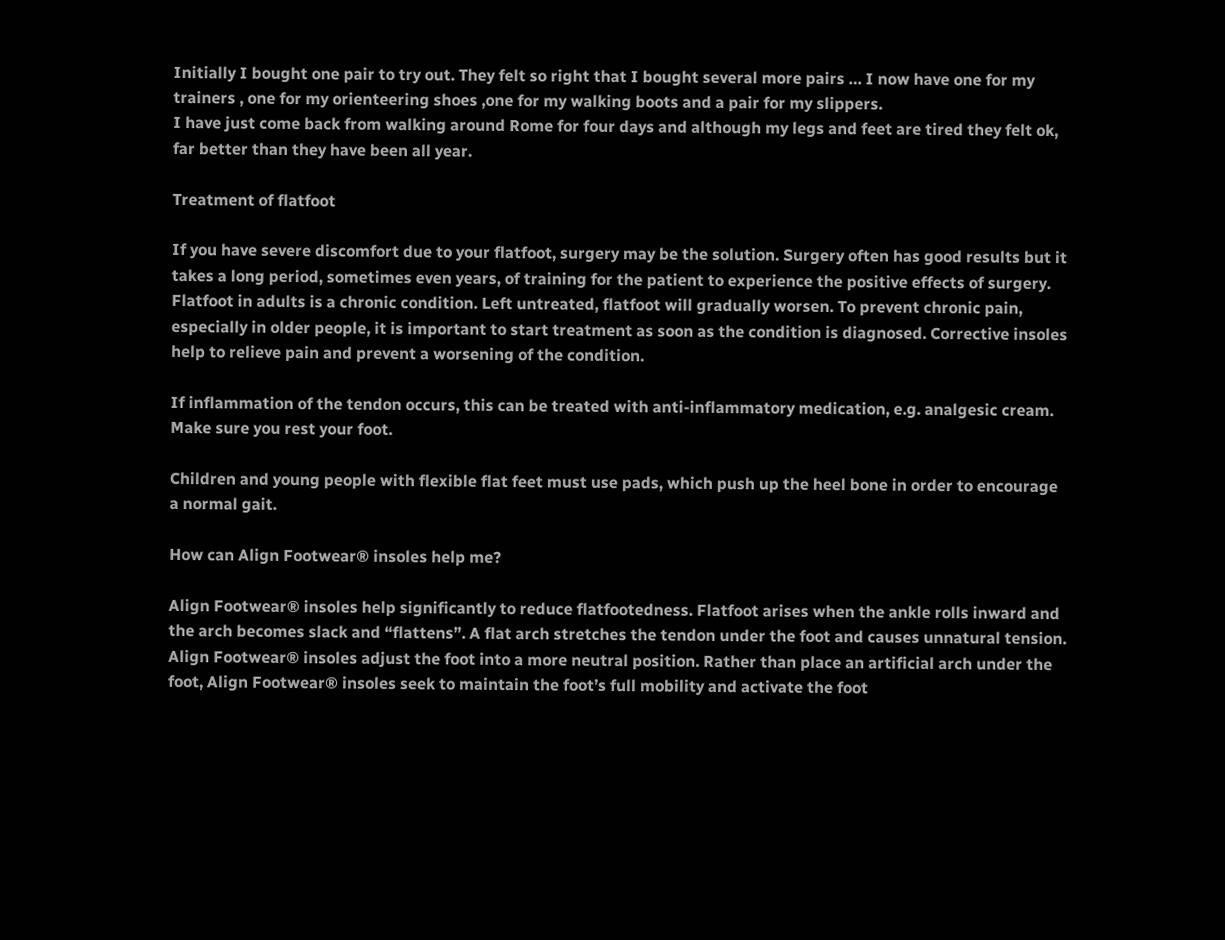Initially I bought one pair to try out. They felt so right that I bought several more pairs … I now have one for my trainers , one for my orienteering shoes ,one for my walking boots and a pair for my slippers.
I have just come back from walking around Rome for four days and although my legs and feet are tired they felt ok, far better than they have been all year.

Treatment of flatfoot

If you have severe discomfort due to your flatfoot, surgery may be the solution. Surgery often has good results but it takes a long period, sometimes even years, of training for the patient to experience the positive effects of surgery. Flatfoot in adults is a chronic condition. Left untreated, flatfoot will gradually worsen. To prevent chronic pain, especially in older people, it is important to start treatment as soon as the condition is diagnosed. Corrective insoles help to relieve pain and prevent a worsening of the condition.

If inflammation of the tendon occurs, this can be treated with anti-inflammatory medication, e.g. analgesic cream. Make sure you rest your foot.

Children and young people with flexible flat feet must use pads, which push up the heel bone in order to encourage a normal gait.

How can Align Footwear® insoles help me?

Align Footwear® insoles help significantly to reduce flatfootedness. Flatfoot arises when the ankle rolls inward and the arch becomes slack and “flattens”. A flat arch stretches the tendon under the foot and causes unnatural tension. Align Footwear® insoles adjust the foot into a more neutral position. Rather than place an artificial arch under the foot, Align Footwear® insoles seek to maintain the foot’s full mobility and activate the foot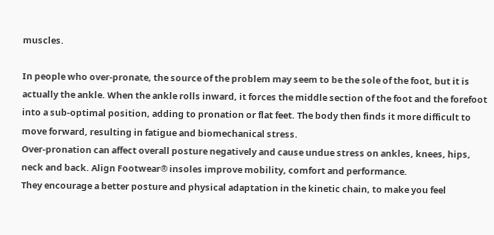muscles.

In people who over-pronate, the source of the problem may seem to be the sole of the foot, but it is actually the ankle. When the ankle rolls inward, it forces the middle section of the foot and the forefoot into a sub-optimal position, adding to pronation or flat feet. The body then finds it more difficult to move forward, resulting in fatigue and biomechanical stress.
Over-pronation can affect overall posture negatively and cause undue stress on ankles, knees, hips, neck and back. Align Footwear® insoles improve mobility, comfort and performance.
They encourage a better posture and physical adaptation in the kinetic chain, to make you feel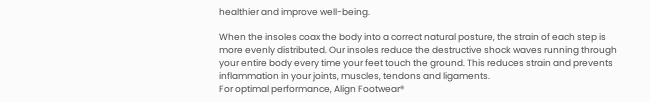healthier and improve well-being.

When the insoles coax the body into a correct natural posture, the strain of each step is more evenly distributed. Our insoles reduce the destructive shock waves running through your entire body every time your feet touch the ground. This reduces strain and prevents inflammation in your joints, muscles, tendons and ligaments.
For optimal performance, Align Footwear®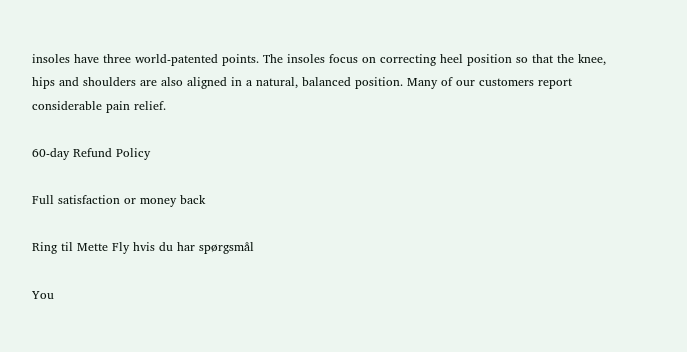insoles have three world-patented points. The insoles focus on correcting heel position so that the knee, hips and shoulders are also aligned in a natural, balanced position. Many of our customers report considerable pain relief.

60-day Refund Policy

Full satisfaction or money back

Ring til Mette Fly hvis du har spørgsmål

You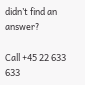didn’t find an answer?

Call +45 22 633 633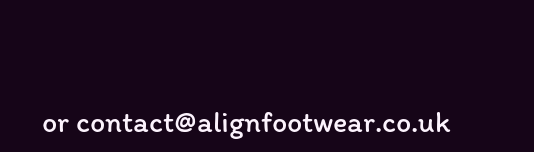or contact@alignfootwear.co.uk